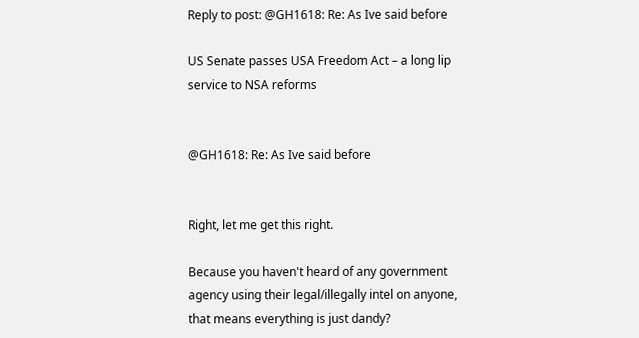Reply to post: @GH1618: Re: As Ive said before

US Senate passes USA Freedom Act – a long lip service to NSA reforms


@GH1618: Re: As Ive said before


Right, let me get this right.

Because you haven't heard of any government agency using their legal/illegally intel on anyone, that means everything is just dandy?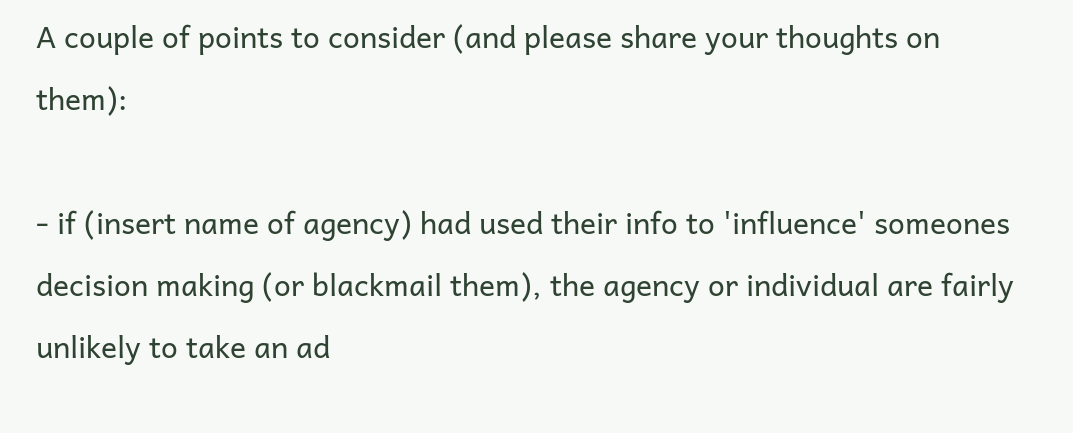A couple of points to consider (and please share your thoughts on them):

- if (insert name of agency) had used their info to 'influence' someones decision making (or blackmail them), the agency or individual are fairly unlikely to take an ad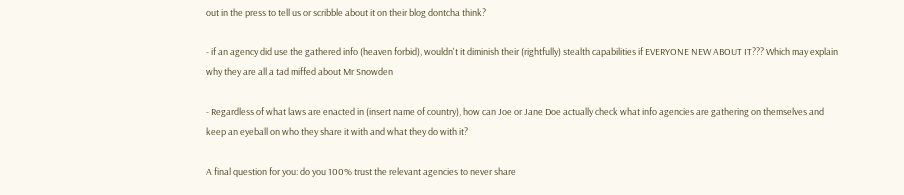out in the press to tell us or scribble about it on their blog dontcha think?

- if an agency did use the gathered info (heaven forbid), wouldn't it diminish their (rightfully) stealth capabilities if EVERYONE NEW ABOUT IT??? Which may explain why they are all a tad miffed about Mr Snowden

- Regardless of what laws are enacted in (insert name of country), how can Joe or Jane Doe actually check what info agencies are gathering on themselves and keep an eyeball on who they share it with and what they do with it?

A final question for you: do you 100% trust the relevant agencies to never share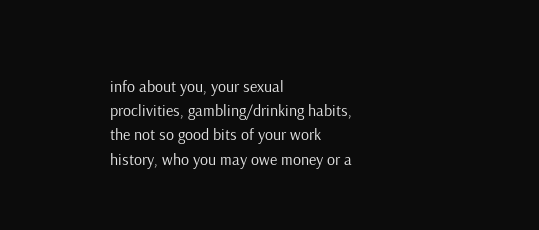info about you, your sexual proclivities, gambling/drinking habits, the not so good bits of your work history, who you may owe money or a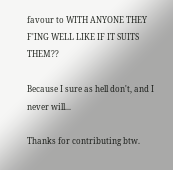favour to WITH ANYONE THEY F'ING WELL LIKE IF IT SUITS THEM??

Because I sure as hell don't, and I never will...

Thanks for contributing btw.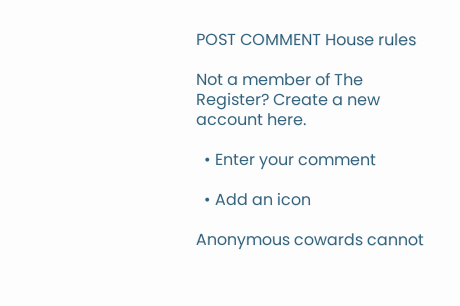POST COMMENT House rules

Not a member of The Register? Create a new account here.

  • Enter your comment

  • Add an icon

Anonymous cowards cannot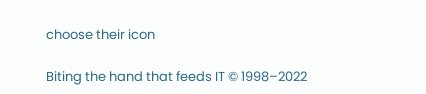choose their icon

Biting the hand that feeds IT © 1998–2022